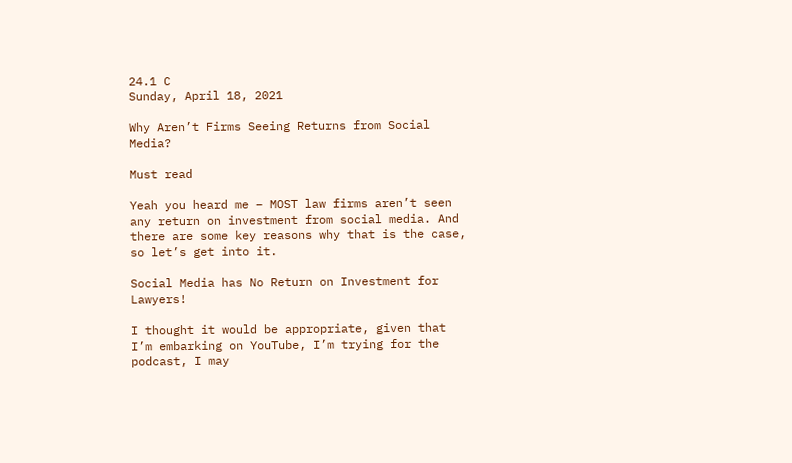24.1 C
Sunday, April 18, 2021

Why Aren’t Firms Seeing Returns from Social Media?

Must read

Yeah you heard me – MOST law firms aren’t seen any return on investment from social media. And there are some key reasons why that is the case, so let’s get into it.

Social Media has No Return on Investment for Lawyers!

I thought it would be appropriate, given that I’m embarking on YouTube, I’m trying for the podcast, I may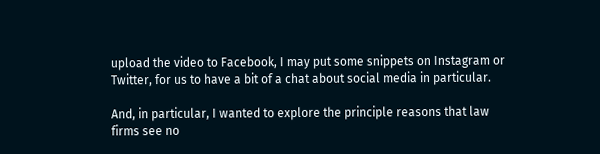upload the video to Facebook, I may put some snippets on Instagram or Twitter, for us to have a bit of a chat about social media in particular.

And, in particular, I wanted to explore the principle reasons that law firms see no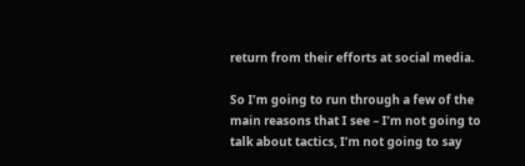return from their efforts at social media.

So I’m going to run through a few of the main reasons that I see – I’m not going to talk about tactics, I’m not going to say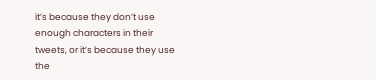it’s because they don’t use enough characters in their tweets, or it’s because they use the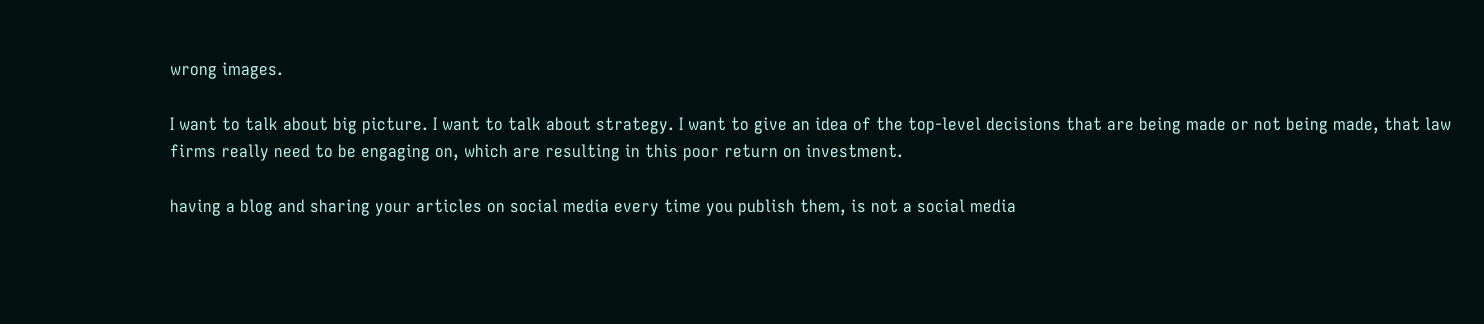wrong images.

I want to talk about big picture. I want to talk about strategy. I want to give an idea of the top-level decisions that are being made or not being made, that law firms really need to be engaging on, which are resulting in this poor return on investment.

having a blog and sharing your articles on social media every time you publish them, is not a social media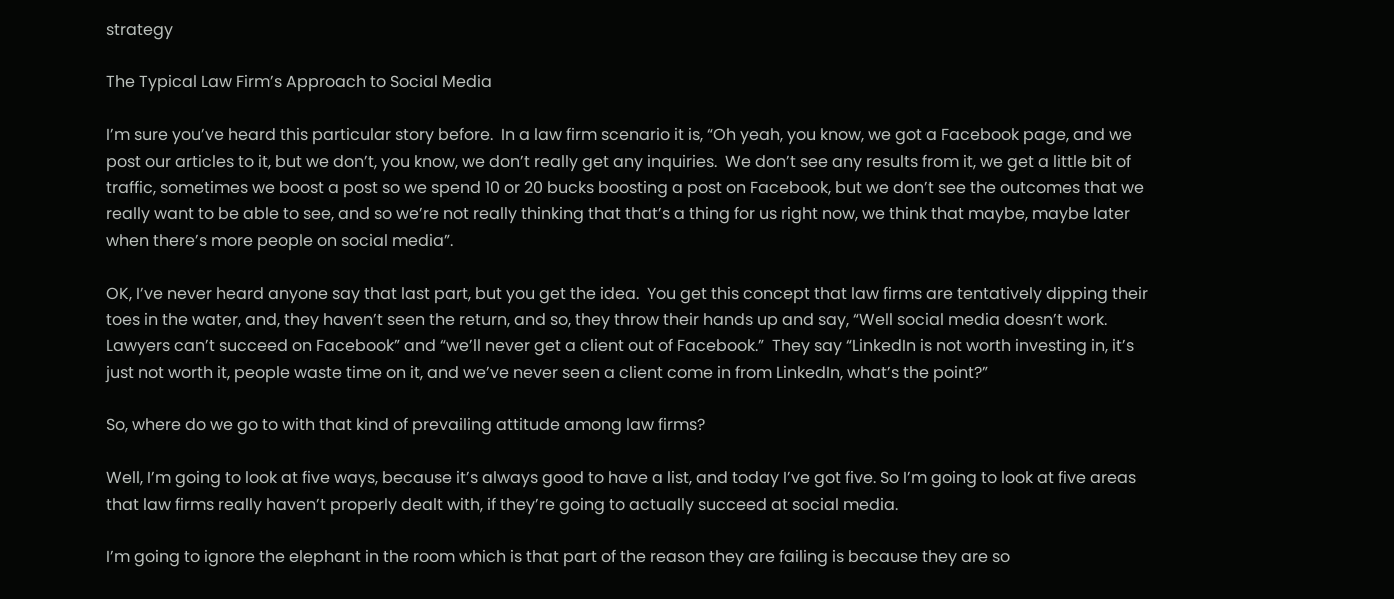strategy

The Typical Law Firm’s Approach to Social Media

I’m sure you’ve heard this particular story before.  In a law firm scenario it is, “Oh yeah, you know, we got a Facebook page, and we post our articles to it, but we don’t, you know, we don’t really get any inquiries.  We don’t see any results from it, we get a little bit of traffic, sometimes we boost a post so we spend 10 or 20 bucks boosting a post on Facebook, but we don’t see the outcomes that we really want to be able to see, and so we’re not really thinking that that’s a thing for us right now, we think that maybe, maybe later when there’s more people on social media”.

OK, I’ve never heard anyone say that last part, but you get the idea.  You get this concept that law firms are tentatively dipping their toes in the water, and, they haven’t seen the return, and so, they throw their hands up and say, “Well social media doesn’t work. Lawyers can’t succeed on Facebook” and “we’ll never get a client out of Facebook.”  They say “LinkedIn is not worth investing in, it’s just not worth it, people waste time on it, and we’ve never seen a client come in from LinkedIn, what’s the point?”

So, where do we go to with that kind of prevailing attitude among law firms?

Well, I’m going to look at five ways, because it’s always good to have a list, and today I’ve got five. So I’m going to look at five areas that law firms really haven’t properly dealt with, if they’re going to actually succeed at social media.

I’m going to ignore the elephant in the room which is that part of the reason they are failing is because they are so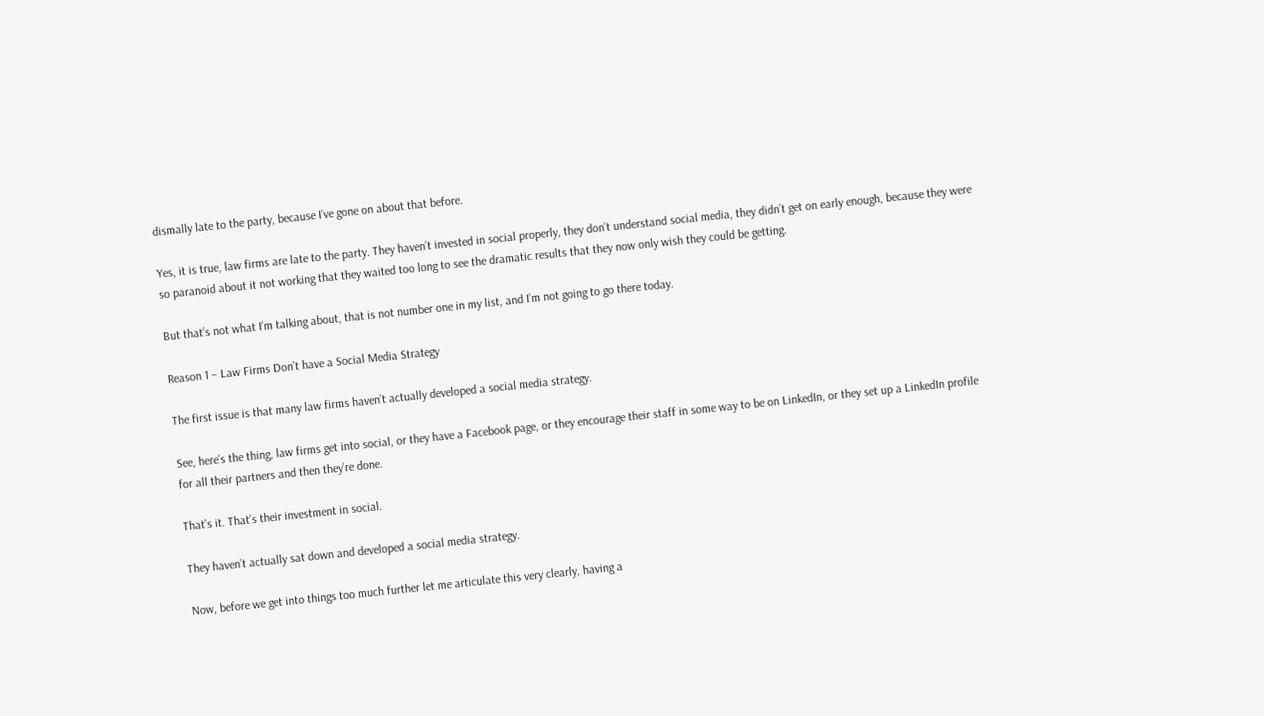dismally late to the party, because I’ve gone on about that before.

Yes, it is true, law firms are late to the party. They haven’t invested in social properly, they don’t understand social media, they didn’t get on early enough, because they were so paranoid about it not working that they waited too long to see the dramatic results that they now only wish they could be getting.

But that’s not what I’m talking about, that is not number one in my list, and I’m not going to go there today.

Reason 1 – Law Firms Don’t have a Social Media Strategy

The first issue is that many law firms haven’t actually developed a social media strategy.

See, here’s the thing, law firms get into social, or they have a Facebook page, or they encourage their staff in some way to be on LinkedIn, or they set up a LinkedIn profile for all their partners and then they’re done.

That’s it. That’s their investment in social.

They haven’t actually sat down and developed a social media strategy.

Now, before we get into things too much further let me articulate this very clearly, having a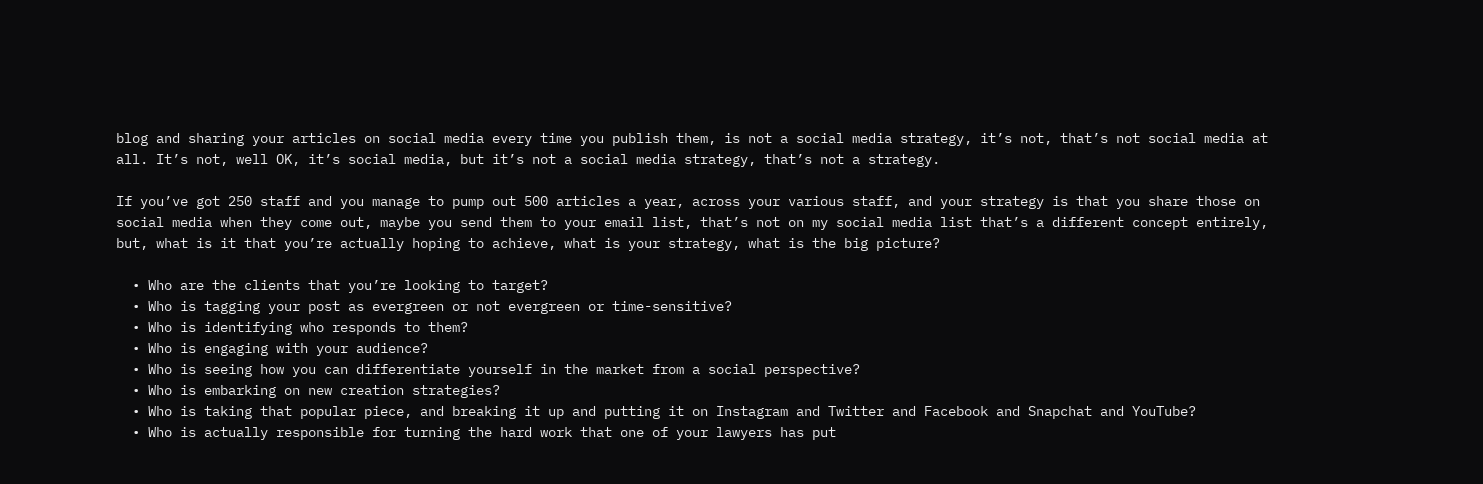blog and sharing your articles on social media every time you publish them, is not a social media strategy, it’s not, that’s not social media at all. It’s not, well OK, it’s social media, but it’s not a social media strategy, that’s not a strategy.

If you’ve got 250 staff and you manage to pump out 500 articles a year, across your various staff, and your strategy is that you share those on social media when they come out, maybe you send them to your email list, that’s not on my social media list that’s a different concept entirely, but, what is it that you’re actually hoping to achieve, what is your strategy, what is the big picture?

  • Who are the clients that you’re looking to target?
  • Who is tagging your post as evergreen or not evergreen or time-sensitive?
  • Who is identifying who responds to them?
  • Who is engaging with your audience?
  • Who is seeing how you can differentiate yourself in the market from a social perspective?
  • Who is embarking on new creation strategies?
  • Who is taking that popular piece, and breaking it up and putting it on Instagram and Twitter and Facebook and Snapchat and YouTube?
  • Who is actually responsible for turning the hard work that one of your lawyers has put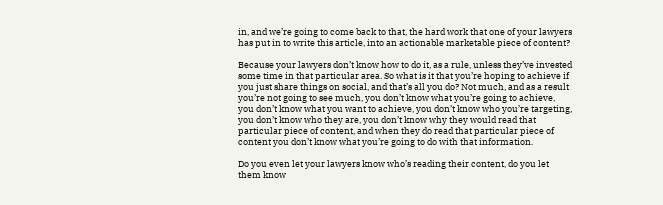in, and we’re going to come back to that, the hard work that one of your lawyers has put in to write this article, into an actionable marketable piece of content?

Because your lawyers don’t know how to do it, as a rule, unless they’ve invested some time in that particular area. So what is it that you’re hoping to achieve if you just share things on social, and that’s all you do? Not much, and as a result you’re not going to see much, you don’t know what you’re going to achieve, you don’t know what you want to achieve, you don’t know who you’re targeting, you don’t know who they are, you don’t know why they would read that particular piece of content, and when they do read that particular piece of content you don’t know what you’re going to do with that information.

Do you even let your lawyers know who’s reading their content, do you let them know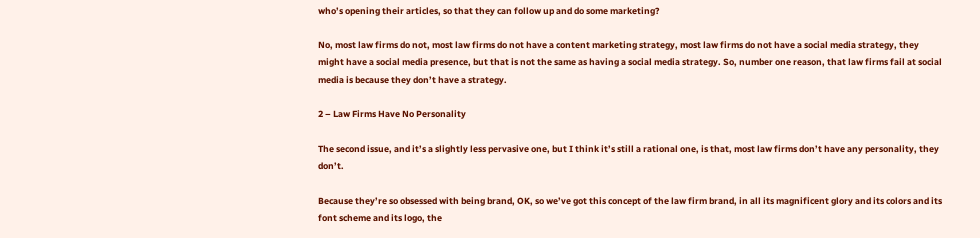who’s opening their articles, so that they can follow up and do some marketing?

No, most law firms do not, most law firms do not have a content marketing strategy, most law firms do not have a social media strategy, they might have a social media presence, but that is not the same as having a social media strategy. So, number one reason, that law firms fail at social media is because they don’t have a strategy.

2 – Law Firms Have No Personality

The second issue, and it’s a slightly less pervasive one, but I think it’s still a rational one, is that, most law firms don’t have any personality, they don’t.

Because they’re so obsessed with being brand, OK, so we’ve got this concept of the law firm brand, in all its magnificent glory and its colors and its font scheme and its logo, the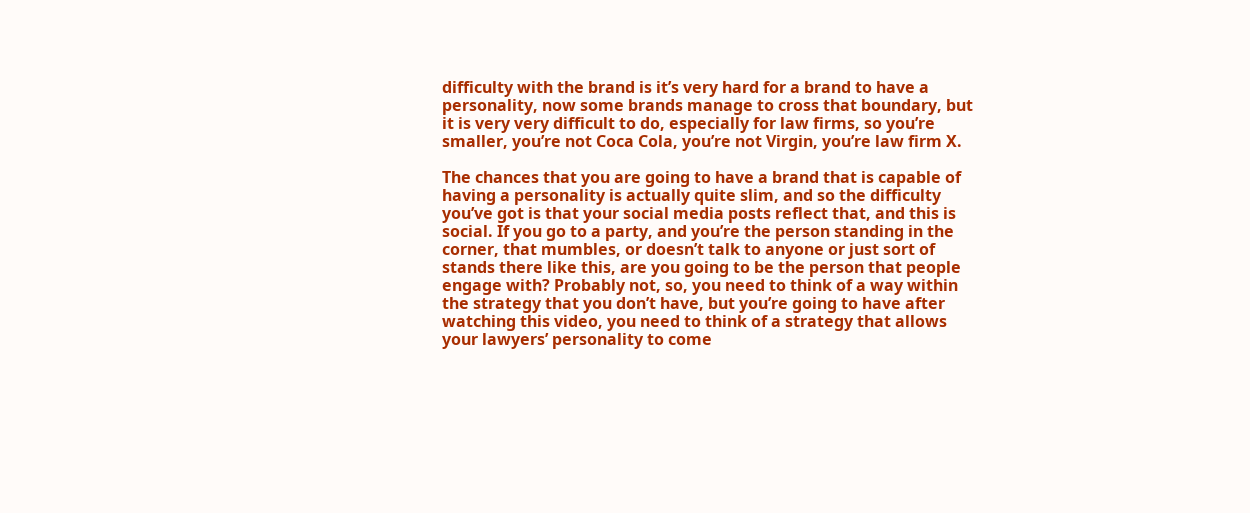difficulty with the brand is it’s very hard for a brand to have a personality, now some brands manage to cross that boundary, but it is very very difficult to do, especially for law firms, so you’re smaller, you’re not Coca Cola, you’re not Virgin, you’re law firm X.

The chances that you are going to have a brand that is capable of having a personality is actually quite slim, and so the difficulty you’ve got is that your social media posts reflect that, and this is social. If you go to a party, and you’re the person standing in the corner, that mumbles, or doesn’t talk to anyone or just sort of stands there like this, are you going to be the person that people engage with? Probably not, so, you need to think of a way within the strategy that you don’t have, but you’re going to have after watching this video, you need to think of a strategy that allows your lawyers’ personality to come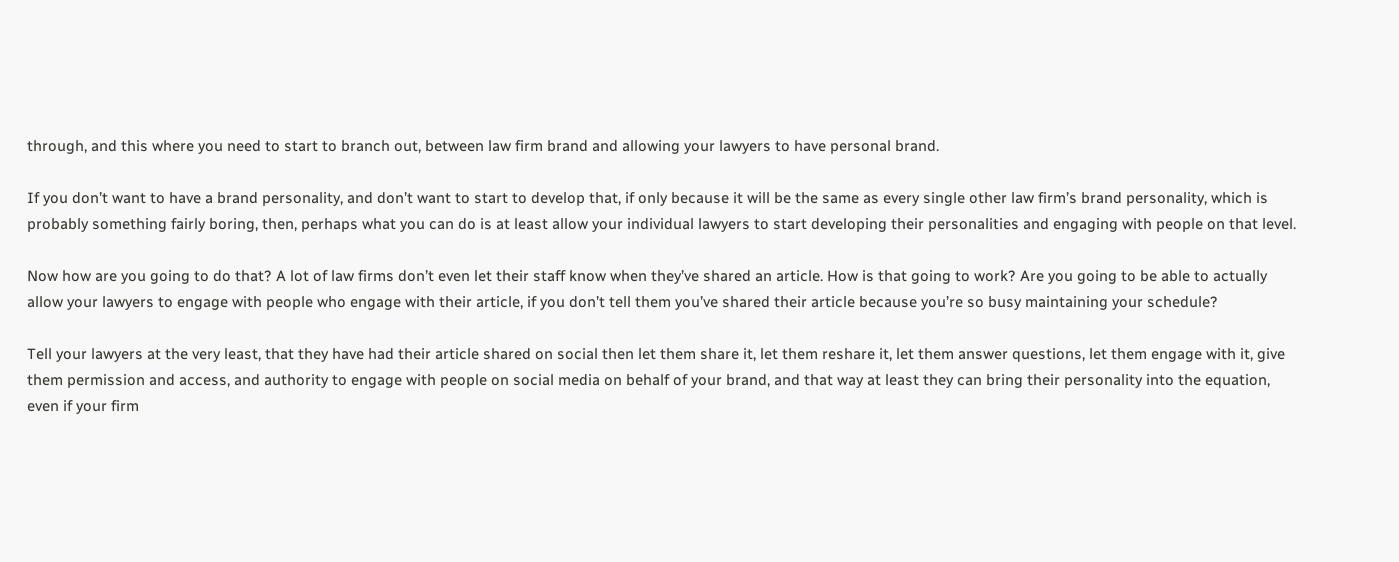through, and this where you need to start to branch out, between law firm brand and allowing your lawyers to have personal brand.

If you don’t want to have a brand personality, and don’t want to start to develop that, if only because it will be the same as every single other law firm’s brand personality, which is probably something fairly boring, then, perhaps what you can do is at least allow your individual lawyers to start developing their personalities and engaging with people on that level.

Now how are you going to do that? A lot of law firms don’t even let their staff know when they’ve shared an article. How is that going to work? Are you going to be able to actually allow your lawyers to engage with people who engage with their article, if you don’t tell them you’ve shared their article because you’re so busy maintaining your schedule?

Tell your lawyers at the very least, that they have had their article shared on social then let them share it, let them reshare it, let them answer questions, let them engage with it, give them permission and access, and authority to engage with people on social media on behalf of your brand, and that way at least they can bring their personality into the equation, even if your firm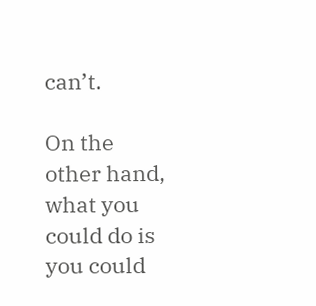can’t.

On the other hand, what you could do is you could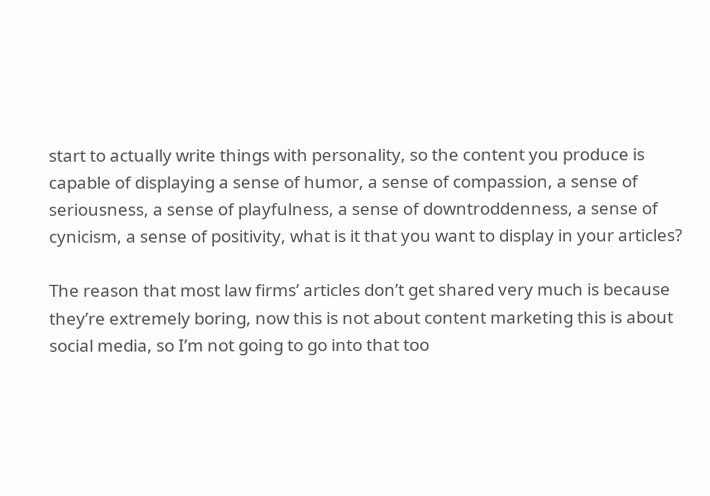start to actually write things with personality, so the content you produce is capable of displaying a sense of humor, a sense of compassion, a sense of seriousness, a sense of playfulness, a sense of downtroddenness, a sense of cynicism, a sense of positivity, what is it that you want to display in your articles?

The reason that most law firms’ articles don’t get shared very much is because they’re extremely boring, now this is not about content marketing this is about social media, so I’m not going to go into that too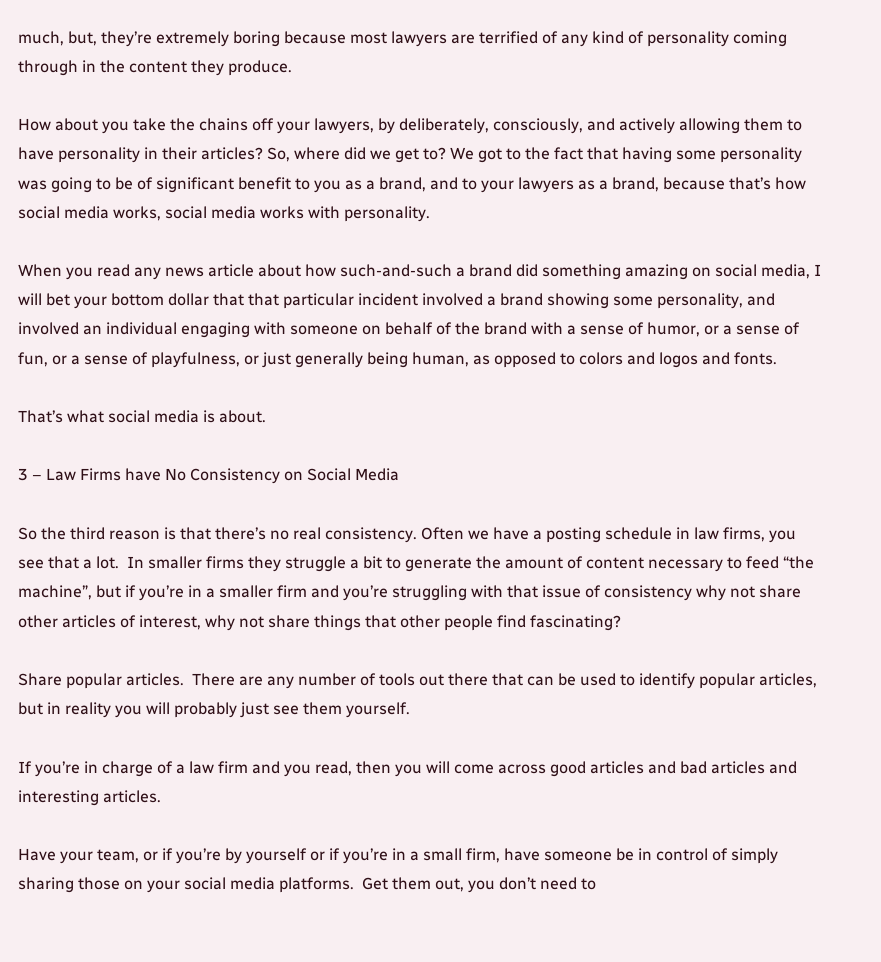much, but, they’re extremely boring because most lawyers are terrified of any kind of personality coming through in the content they produce.

How about you take the chains off your lawyers, by deliberately, consciously, and actively allowing them to have personality in their articles? So, where did we get to? We got to the fact that having some personality was going to be of significant benefit to you as a brand, and to your lawyers as a brand, because that’s how social media works, social media works with personality.

When you read any news article about how such-and-such a brand did something amazing on social media, I will bet your bottom dollar that that particular incident involved a brand showing some personality, and involved an individual engaging with someone on behalf of the brand with a sense of humor, or a sense of fun, or a sense of playfulness, or just generally being human, as opposed to colors and logos and fonts.

That’s what social media is about.

3 – Law Firms have No Consistency on Social Media

So the third reason is that there’s no real consistency. Often we have a posting schedule in law firms, you see that a lot.  In smaller firms they struggle a bit to generate the amount of content necessary to feed “the machine”, but if you’re in a smaller firm and you’re struggling with that issue of consistency why not share other articles of interest, why not share things that other people find fascinating?

Share popular articles.  There are any number of tools out there that can be used to identify popular articles, but in reality you will probably just see them yourself.

If you’re in charge of a law firm and you read, then you will come across good articles and bad articles and interesting articles.

Have your team, or if you’re by yourself or if you’re in a small firm, have someone be in control of simply sharing those on your social media platforms.  Get them out, you don’t need to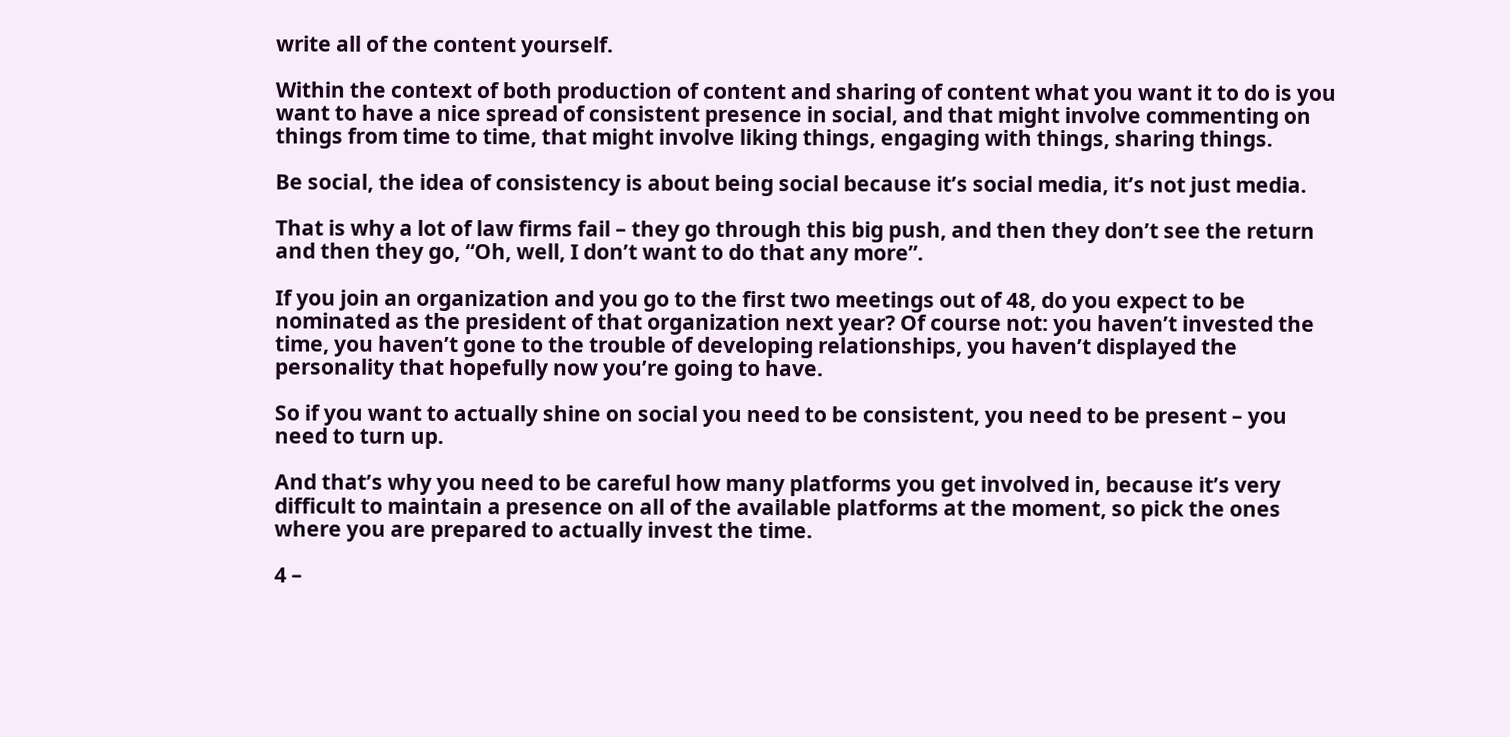write all of the content yourself.

Within the context of both production of content and sharing of content what you want it to do is you want to have a nice spread of consistent presence in social, and that might involve commenting on things from time to time, that might involve liking things, engaging with things, sharing things.

Be social, the idea of consistency is about being social because it’s social media, it’s not just media.

That is why a lot of law firms fail – they go through this big push, and then they don’t see the return and then they go, “Oh, well, I don’t want to do that any more”.

If you join an organization and you go to the first two meetings out of 48, do you expect to be nominated as the president of that organization next year? Of course not: you haven’t invested the time, you haven’t gone to the trouble of developing relationships, you haven’t displayed the personality that hopefully now you’re going to have.

So if you want to actually shine on social you need to be consistent, you need to be present – you need to turn up.

And that’s why you need to be careful how many platforms you get involved in, because it’s very difficult to maintain a presence on all of the available platforms at the moment, so pick the ones where you are prepared to actually invest the time.

4 –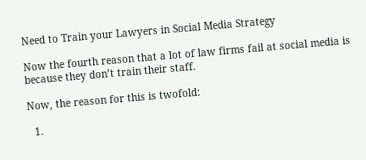Need to Train your Lawyers in Social Media Strategy

Now the fourth reason that a lot of law firms fail at social media is because they don’t train their staff.

Now, the reason for this is twofold:

  1.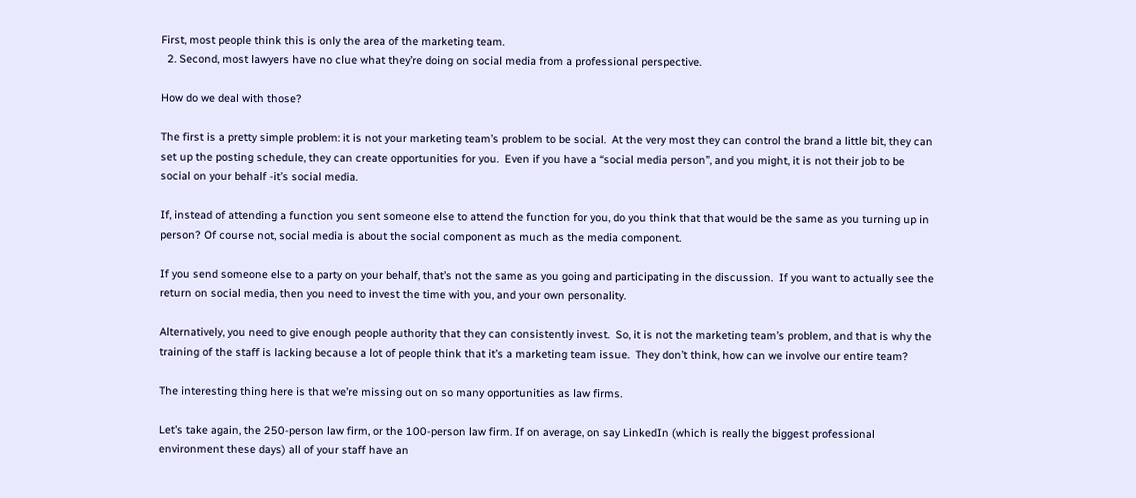First, most people think this is only the area of the marketing team.
  2. Second, most lawyers have no clue what they’re doing on social media from a professional perspective.

How do we deal with those?

The first is a pretty simple problem: it is not your marketing team’s problem to be social.  At the very most they can control the brand a little bit, they can set up the posting schedule, they can create opportunities for you.  Even if you have a “social media person”, and you might, it is not their job to be social on your behalf -it’s social media.

If, instead of attending a function you sent someone else to attend the function for you, do you think that that would be the same as you turning up in person? Of course not, social media is about the social component as much as the media component.

If you send someone else to a party on your behalf, that’s not the same as you going and participating in the discussion.  If you want to actually see the return on social media, then you need to invest the time with you, and your own personality.

Alternatively, you need to give enough people authority that they can consistently invest.  So, it is not the marketing team’s problem, and that is why the training of the staff is lacking because a lot of people think that it’s a marketing team issue.  They don’t think, how can we involve our entire team?

The interesting thing here is that we’re missing out on so many opportunities as law firms.

Let’s take again, the 250-person law firm, or the 100-person law firm. If on average, on say LinkedIn (which is really the biggest professional environment these days) all of your staff have an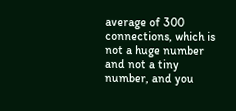average of 300 connections, which is not a huge number and not a tiny number, and you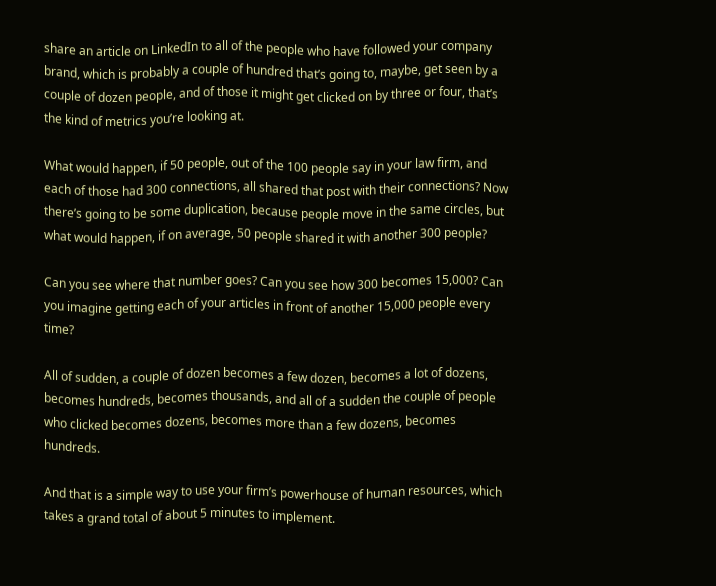share an article on LinkedIn to all of the people who have followed your company brand, which is probably a couple of hundred that’s going to, maybe, get seen by a couple of dozen people, and of those it might get clicked on by three or four, that’s the kind of metrics you’re looking at.

What would happen, if 50 people, out of the 100 people say in your law firm, and each of those had 300 connections, all shared that post with their connections? Now there’s going to be some duplication, because people move in the same circles, but what would happen, if on average, 50 people shared it with another 300 people?

Can you see where that number goes? Can you see how 300 becomes 15,000? Can you imagine getting each of your articles in front of another 15,000 people every time?

All of sudden, a couple of dozen becomes a few dozen, becomes a lot of dozens, becomes hundreds, becomes thousands, and all of a sudden the couple of people who clicked becomes dozens, becomes more than a few dozens, becomes hundreds.

And that is a simple way to use your firm’s powerhouse of human resources, which takes a grand total of about 5 minutes to implement.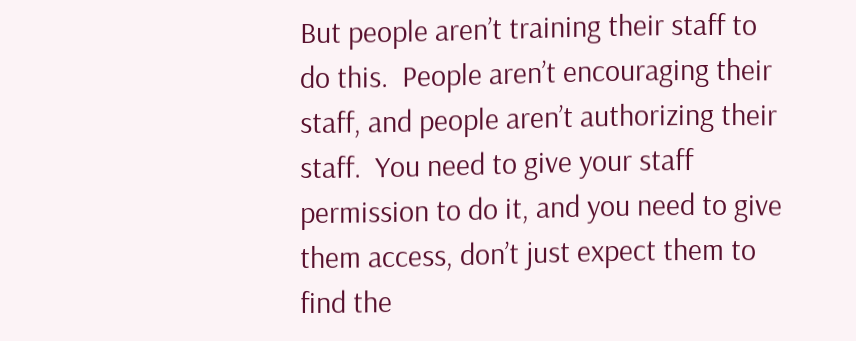But people aren’t training their staff to do this.  People aren’t encouraging their staff, and people aren’t authorizing their staff.  You need to give your staff permission to do it, and you need to give them access, don’t just expect them to find the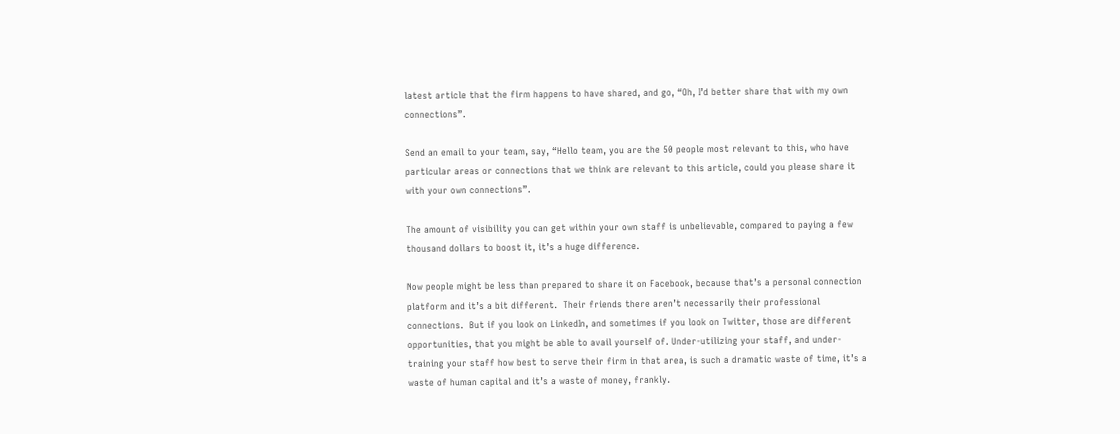latest article that the firm happens to have shared, and go, “Oh, I’d better share that with my own connections”.

Send an email to your team, say, “Hello team, you are the 50 people most relevant to this, who have particular areas or connections that we think are relevant to this article, could you please share it with your own connections”.

The amount of visibility you can get within your own staff is unbelievable, compared to paying a few thousand dollars to boost it, it’s a huge difference.

Now people might be less than prepared to share it on Facebook, because that’s a personal connection platform and it’s a bit different.  Their friends there aren’t necessarily their professional connections.  But if you look on LinkedIn, and sometimes if you look on Twitter, those are different opportunities, that you might be able to avail yourself of. Under-utilizing your staff, and under-training your staff how best to serve their firm in that area, is such a dramatic waste of time, it’s a waste of human capital and it’s a waste of money, frankly.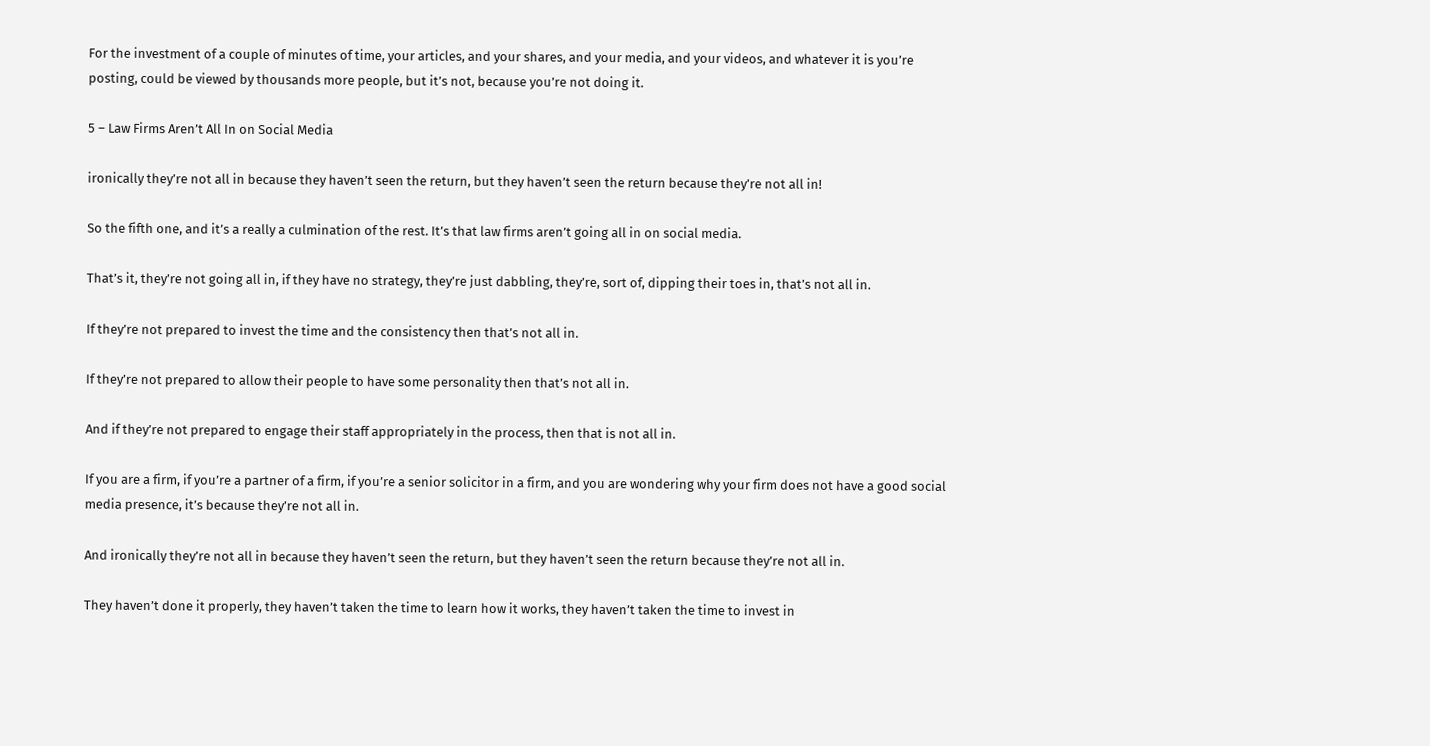For the investment of a couple of minutes of time, your articles, and your shares, and your media, and your videos, and whatever it is you’re posting, could be viewed by thousands more people, but it’s not, because you’re not doing it.

5 – Law Firms Aren’t All In on Social Media

ironically they’re not all in because they haven’t seen the return, but they haven’t seen the return because they’re not all in!

So the fifth one, and it’s a really a culmination of the rest. It’s that law firms aren’t going all in on social media.

That’s it, they’re not going all in, if they have no strategy, they’re just dabbling, they’re, sort of, dipping their toes in, that’s not all in.

If they’re not prepared to invest the time and the consistency then that’s not all in.

If they’re not prepared to allow their people to have some personality then that’s not all in.

And if they’re not prepared to engage their staff appropriately in the process, then that is not all in.

If you are a firm, if you’re a partner of a firm, if you’re a senior solicitor in a firm, and you are wondering why your firm does not have a good social media presence, it’s because they’re not all in.

And ironically they’re not all in because they haven’t seen the return, but they haven’t seen the return because they’re not all in.

They haven’t done it properly, they haven’t taken the time to learn how it works, they haven’t taken the time to invest in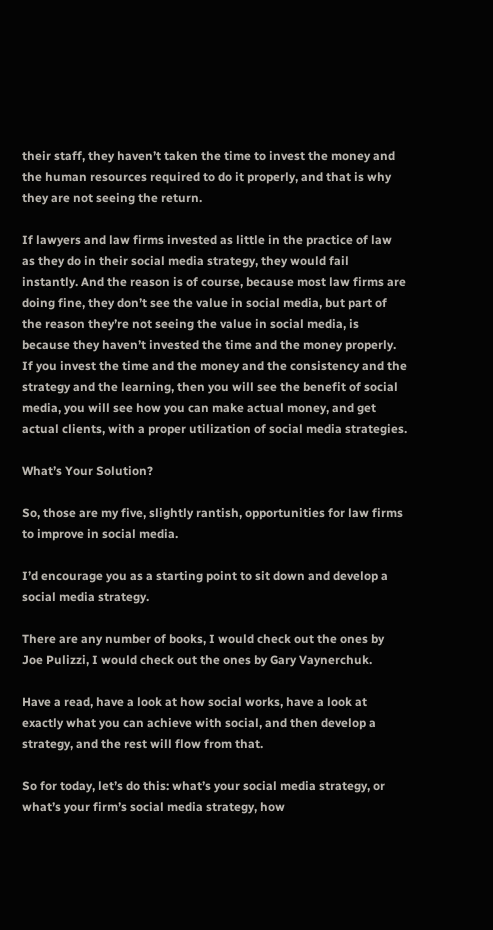their staff, they haven’t taken the time to invest the money and the human resources required to do it properly, and that is why they are not seeing the return.

If lawyers and law firms invested as little in the practice of law as they do in their social media strategy, they would fail instantly. And the reason is of course, because most law firms are doing fine, they don’t see the value in social media, but part of the reason they’re not seeing the value in social media, is because they haven’t invested the time and the money properly. If you invest the time and the money and the consistency and the strategy and the learning, then you will see the benefit of social media, you will see how you can make actual money, and get actual clients, with a proper utilization of social media strategies.

What’s Your Solution?

So, those are my five, slightly rantish, opportunities for law firms to improve in social media.

I’d encourage you as a starting point to sit down and develop a social media strategy.

There are any number of books, I would check out the ones by Joe Pulizzi, I would check out the ones by Gary Vaynerchuk.

Have a read, have a look at how social works, have a look at exactly what you can achieve with social, and then develop a strategy, and the rest will flow from that.

So for today, let’s do this: what’s your social media strategy, or what’s your firm’s social media strategy, how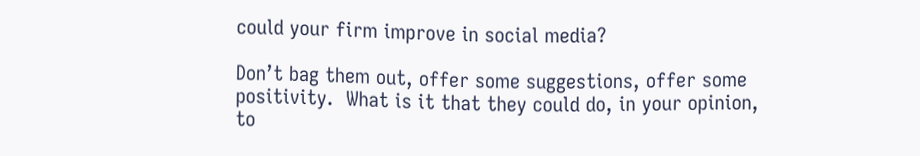could your firm improve in social media?

Don’t bag them out, offer some suggestions, offer some positivity.  What is it that they could do, in your opinion, to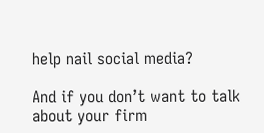help nail social media?

And if you don’t want to talk about your firm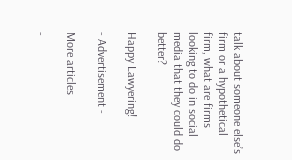talk about someone else’s firm or a hypothetical firm, what are firms looking to do in social media that they could do better?

Happy Lawyering!

- Advertisement -

More articles

-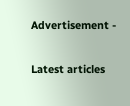Advertisement -

Latest articles